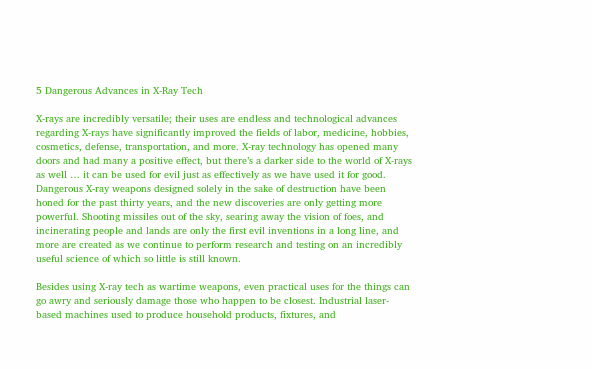5 Dangerous Advances in X-Ray Tech

X-rays are incredibly versatile; their uses are endless and technological advances regarding X-rays have significantly improved the fields of labor, medicine, hobbies, cosmetics, defense, transportation, and more. X-ray technology has opened many doors and had many a positive effect, but there’s a darker side to the world of X-rays as well … it can be used for evil just as effectively as we have used it for good. Dangerous X-ray weapons designed solely in the sake of destruction have been honed for the past thirty years, and the new discoveries are only getting more powerful. Shooting missiles out of the sky, searing away the vision of foes, and incinerating people and lands are only the first evil inventions in a long line, and more are created as we continue to perform research and testing on an incredibly useful science of which so little is still known.

Besides using X-ray tech as wartime weapons, even practical uses for the things can go awry and seriously damage those who happen to be closest. Industrial laser-based machines used to produce household products, fixtures, and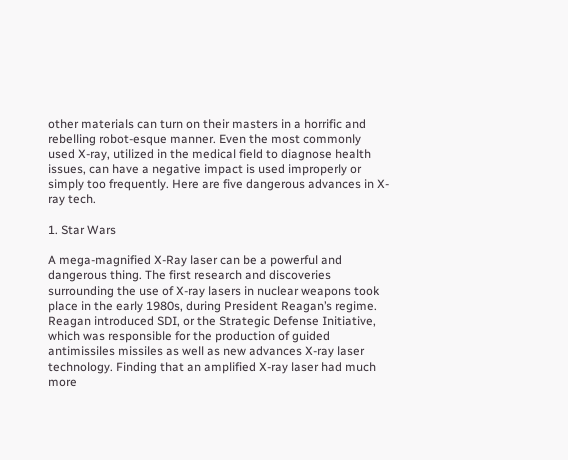other materials can turn on their masters in a horrific and rebelling robot-esque manner. Even the most commonly used X-ray, utilized in the medical field to diagnose health issues, can have a negative impact is used improperly or simply too frequently. Here are five dangerous advances in X-ray tech.

1. Star Wars

A mega-magnified X-Ray laser can be a powerful and dangerous thing. The first research and discoveries surrounding the use of X-ray lasers in nuclear weapons took place in the early 1980s, during President Reagan’s regime. Reagan introduced SDI, or the Strategic Defense Initiative, which was responsible for the production of guided antimissiles missiles as well as new advances X-ray laser technology. Finding that an amplified X-ray laser had much more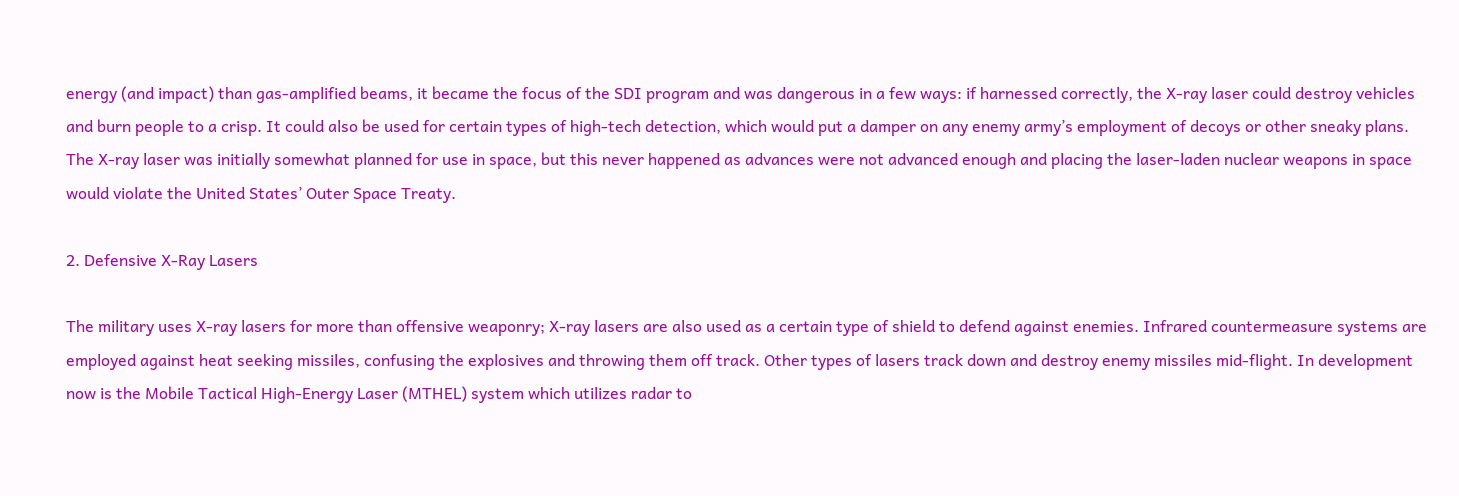energy (and impact) than gas-amplified beams, it became the focus of the SDI program and was dangerous in a few ways: if harnessed correctly, the X-ray laser could destroy vehicles and burn people to a crisp. It could also be used for certain types of high-tech detection, which would put a damper on any enemy army’s employment of decoys or other sneaky plans. The X-ray laser was initially somewhat planned for use in space, but this never happened as advances were not advanced enough and placing the laser-laden nuclear weapons in space would violate the United States’ Outer Space Treaty.

2. Defensive X-Ray Lasers

The military uses X-ray lasers for more than offensive weaponry; X-ray lasers are also used as a certain type of shield to defend against enemies. Infrared countermeasure systems are employed against heat seeking missiles, confusing the explosives and throwing them off track. Other types of lasers track down and destroy enemy missiles mid-flight. In development now is the Mobile Tactical High-Energy Laser (MTHEL) system which utilizes radar to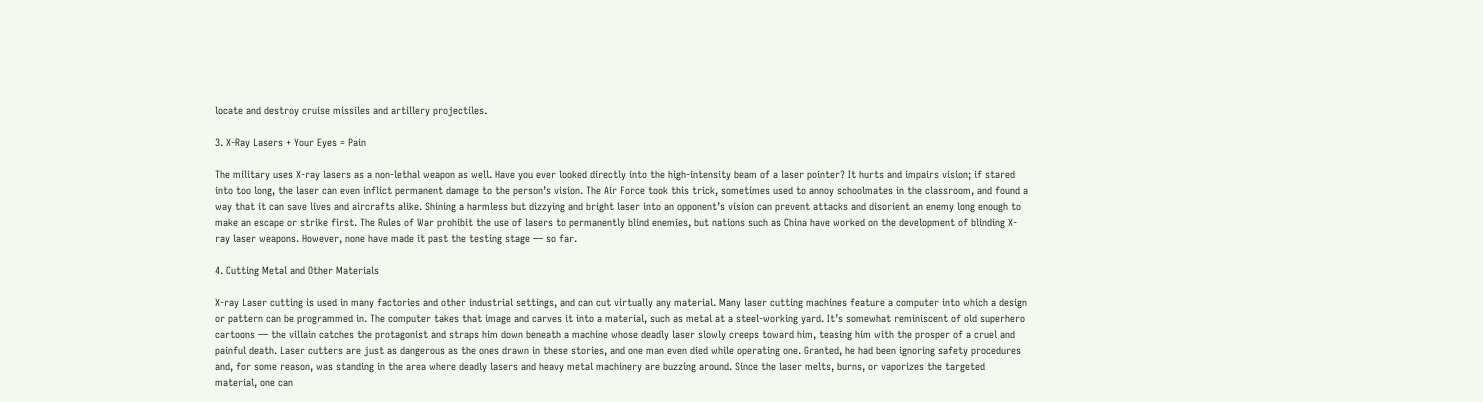locate and destroy cruise missiles and artillery projectiles.

3. X-Ray Lasers + Your Eyes = Pain

The military uses X-ray lasers as a non-lethal weapon as well. Have you ever looked directly into the high-intensity beam of a laser pointer? It hurts and impairs vision; if stared into too long, the laser can even inflict permanent damage to the person’s vision. The Air Force took this trick, sometimes used to annoy schoolmates in the classroom, and found a way that it can save lives and aircrafts alike. Shining a harmless but dizzying and bright laser into an opponent’s vision can prevent attacks and disorient an enemy long enough to make an escape or strike first. The Rules of War prohibit the use of lasers to permanently blind enemies, but nations such as China have worked on the development of blinding X-ray laser weapons. However, none have made it past the testing stage — so far.

4. Cutting Metal and Other Materials

X-ray Laser cutting is used in many factories and other industrial settings, and can cut virtually any material. Many laser cutting machines feature a computer into which a design or pattern can be programmed in. The computer takes that image and carves it into a material, such as metal at a steel-working yard. It’s somewhat reminiscent of old superhero cartoons — the villain catches the protagonist and straps him down beneath a machine whose deadly laser slowly creeps toward him, teasing him with the prosper of a cruel and painful death. Laser cutters are just as dangerous as the ones drawn in these stories, and one man even died while operating one. Granted, he had been ignoring safety procedures and, for some reason, was standing in the area where deadly lasers and heavy metal machinery are buzzing around. Since the laser melts, burns, or vaporizes the targeted material, one can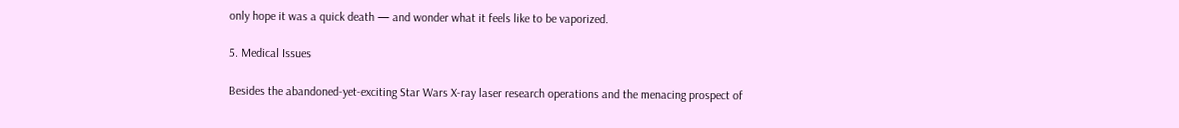only hope it was a quick death — and wonder what it feels like to be vaporized.

5. Medical Issues

Besides the abandoned-yet-exciting Star Wars X-ray laser research operations and the menacing prospect of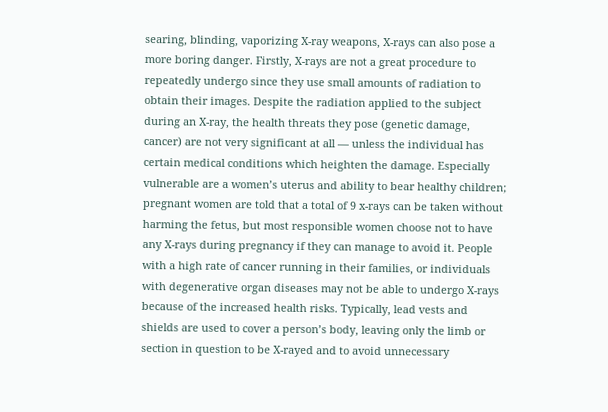searing, blinding, vaporizing X-ray weapons, X-rays can also pose a more boring danger. Firstly, X-rays are not a great procedure to repeatedly undergo since they use small amounts of radiation to obtain their images. Despite the radiation applied to the subject during an X-ray, the health threats they pose (genetic damage, cancer) are not very significant at all — unless the individual has certain medical conditions which heighten the damage. Especially vulnerable are a women’s uterus and ability to bear healthy children; pregnant women are told that a total of 9 x-rays can be taken without harming the fetus, but most responsible women choose not to have any X-rays during pregnancy if they can manage to avoid it. People with a high rate of cancer running in their families, or individuals with degenerative organ diseases may not be able to undergo X-rays because of the increased health risks. Typically, lead vests and shields are used to cover a person’s body, leaving only the limb or section in question to be X-rayed and to avoid unnecessary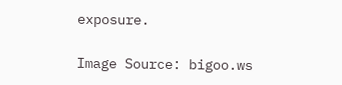exposure.

Image Source: bigoo.ws